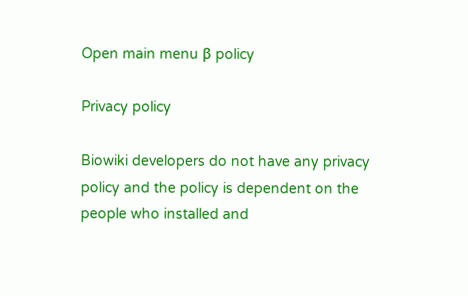Open main menu β policy

Privacy policy

Biowiki developers do not have any privacy policy and the policy is dependent on the
people who installed and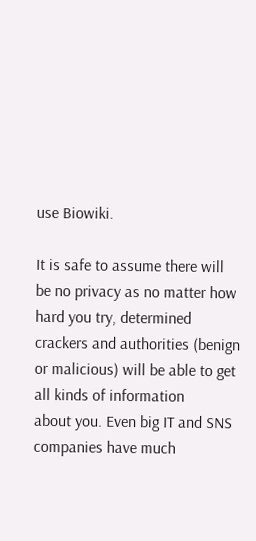use Biowiki.

It is safe to assume there will be no privacy as no matter how hard you try, determined
crackers and authorities (benign or malicious) will be able to get all kinds of information
about you. Even big IT and SNS companies have much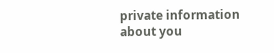private information about you